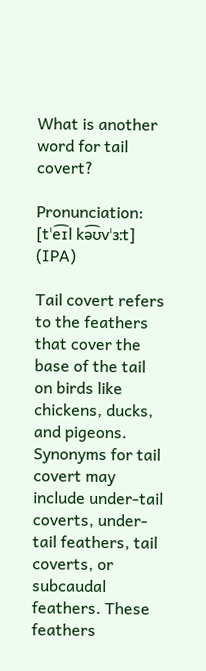What is another word for tail covert?

Pronunciation: [tˈe͡ɪl kə͡ʊvˈɜːt] (IPA)

Tail covert refers to the feathers that cover the base of the tail on birds like chickens, ducks, and pigeons. Synonyms for tail covert may include under-tail coverts, under-tail feathers, tail coverts, or subcaudal feathers. These feathers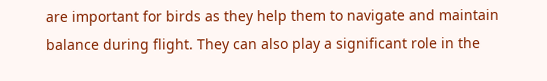are important for birds as they help them to navigate and maintain balance during flight. They can also play a significant role in the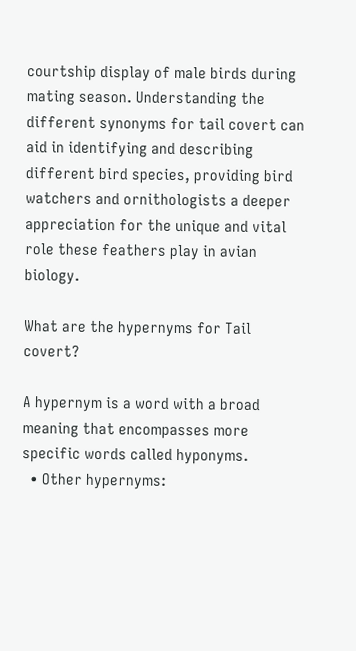courtship display of male birds during mating season. Understanding the different synonyms for tail covert can aid in identifying and describing different bird species, providing bird watchers and ornithologists a deeper appreciation for the unique and vital role these feathers play in avian biology.

What are the hypernyms for Tail covert?

A hypernym is a word with a broad meaning that encompasses more specific words called hyponyms.
  • Other hypernyms: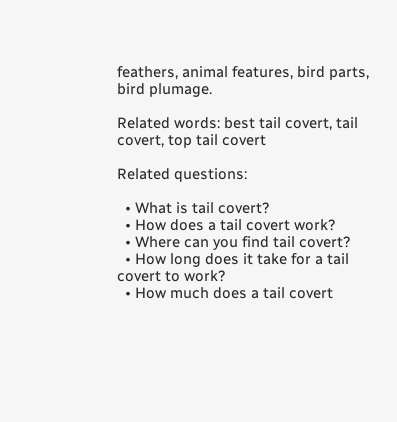feathers, animal features, bird parts, bird plumage.

Related words: best tail covert, tail covert, top tail covert

Related questions:

  • What is tail covert?
  • How does a tail covert work?
  • Where can you find tail covert?
  • How long does it take for a tail covert to work?
  • How much does a tail covert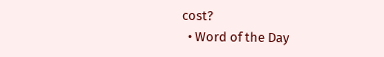cost?
  • Word of the Day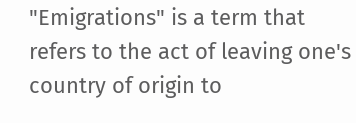"Emigrations" is a term that refers to the act of leaving one's country of origin to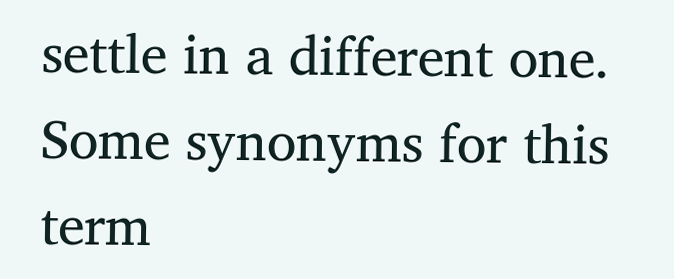settle in a different one. Some synonyms for this term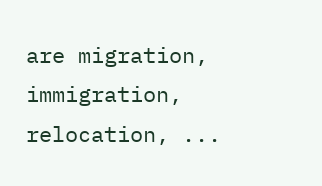are migration, immigration, relocation, ...